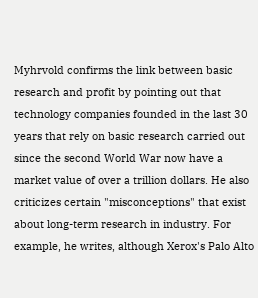Myhrvold confirms the link between basic research and profit by pointing out that technology companies founded in the last 30 years that rely on basic research carried out since the second World War now have a market value of over a trillion dollars. He also criticizes certain "misconceptions" that exist about long-term research in industry. For example, he writes, although Xerox's Palo Alto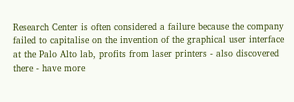Research Center is often considered a failure because the company failed to capitalise on the invention of the graphical user interface at the Palo Alto lab, profits from laser printers - also discovered there - have more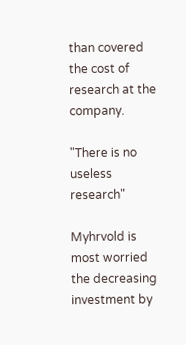than covered the cost of research at the company.

"There is no useless research"

Myhrvold is most worried the decreasing investment by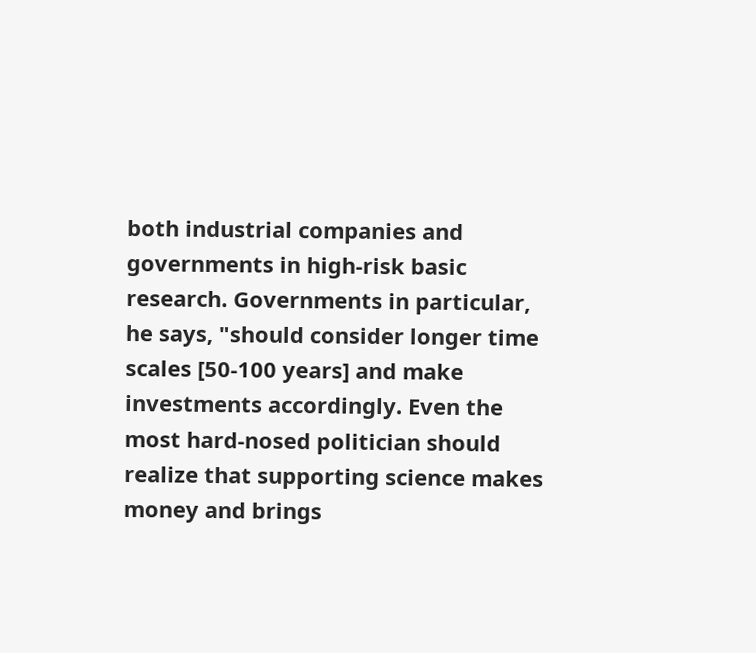both industrial companies and governments in high-risk basic research. Governments in particular, he says, "should consider longer time scales [50-100 years] and make investments accordingly. Even the most hard-nosed politician should realize that supporting science makes money and brings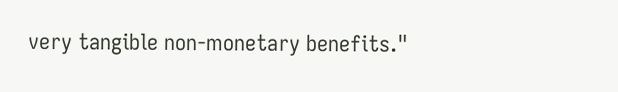very tangible non-monetary benefits."